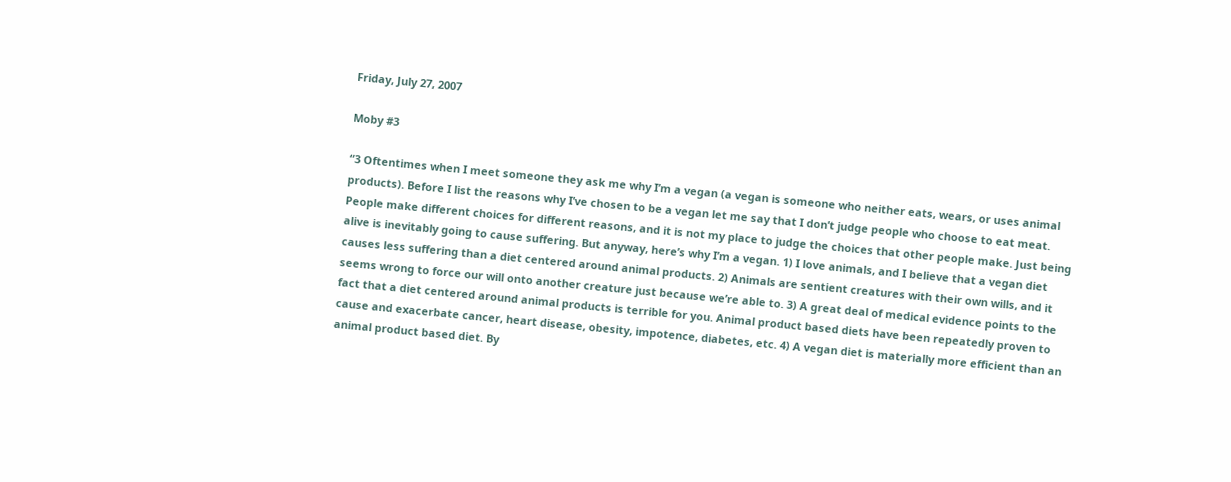Friday, July 27, 2007

Moby #3

“3 Oftentimes when I meet someone they ask me why I’m a vegan (a vegan is someone who neither eats, wears, or uses animal products). Before I list the reasons why I’ve chosen to be a vegan let me say that I don’t judge people who choose to eat meat. People make different choices for different reasons, and it is not my place to judge the choices that other people make. Just being alive is inevitably going to cause suffering. But anyway, here’s why I’m a vegan. 1) I love animals, and I believe that a vegan diet causes less suffering than a diet centered around animal products. 2) Animals are sentient creatures with their own wills, and it seems wrong to force our will onto another creature just because we’re able to. 3) A great deal of medical evidence points to the fact that a diet centered around animal products is terrible for you. Animal product based diets have been repeatedly proven to cause and exacerbate cancer, heart disease, obesity, impotence, diabetes, etc. 4) A vegan diet is materially more efficient than an animal product based diet. By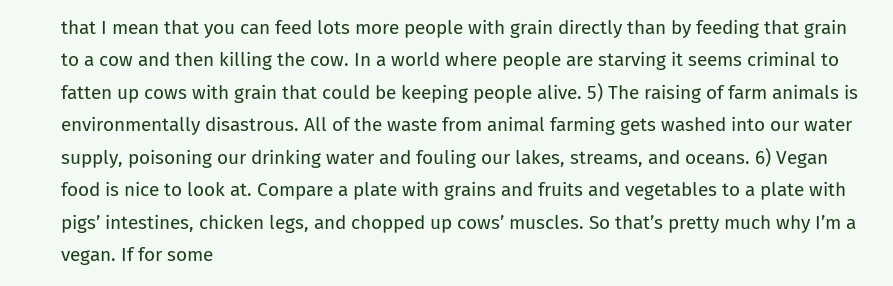that I mean that you can feed lots more people with grain directly than by feeding that grain to a cow and then killing the cow. In a world where people are starving it seems criminal to fatten up cows with grain that could be keeping people alive. 5) The raising of farm animals is environmentally disastrous. All of the waste from animal farming gets washed into our water supply, poisoning our drinking water and fouling our lakes, streams, and oceans. 6) Vegan food is nice to look at. Compare a plate with grains and fruits and vegetables to a plate with pigs’ intestines, chicken legs, and chopped up cows’ muscles. So that’s pretty much why I’m a vegan. If for some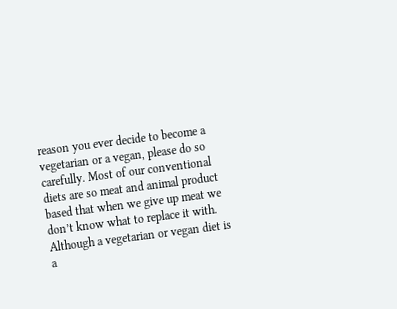reason you ever decide to become a vegetarian or a vegan, please do so carefully. Most of our conventional diets are so meat and animal product based that when we give up meat we don’t know what to replace it with. Although a vegetarian or vegan diet is a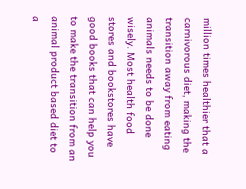million times healthier that a carnivorous diet, making the transition away from eating animals needs to be done wisely. Most health food stores and bookstores have good books that can help you to make the transition from an animal product based diet to a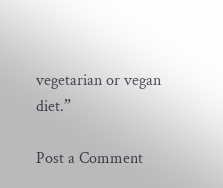vegetarian or vegan diet.”

Post a Comment